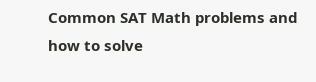Common SAT Math problems and how to solve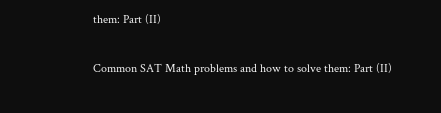them: Part (II)

Common SAT Math problems and how to solve them: Part (II)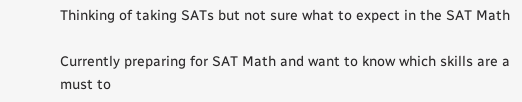Thinking of taking SATs but not sure what to expect in the SAT Math

Currently preparing for SAT Math and want to know which skills are a must to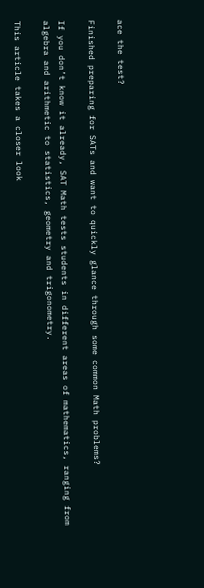ace the test?

Finished preparing for SATs and want to quickly glance through some common Math problems?

If you don’t know it already, SAT Math tests students in different areas of mathematics, ranging from algebra and arithmetic to statistics, geometry and trigonometry.

This article takes a closer look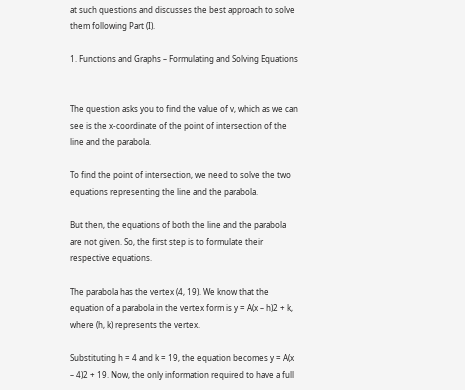at such questions and discusses the best approach to solve them following Part (I).

1. Functions and Graphs – Formulating and Solving Equations


The question asks you to find the value of v, which as we can see is the x-coordinate of the point of intersection of the line and the parabola.

To find the point of intersection, we need to solve the two equations representing the line and the parabola.

But then, the equations of both the line and the parabola are not given. So, the first step is to formulate their respective equations.

The parabola has the vertex (4, 19). We know that the equation of a parabola in the vertex form is y = A(x – h)2 + k, where (h, k) represents the vertex.

Substituting h = 4 and k = 19, the equation becomes y = A(x – 4)2 + 19. Now, the only information required to have a full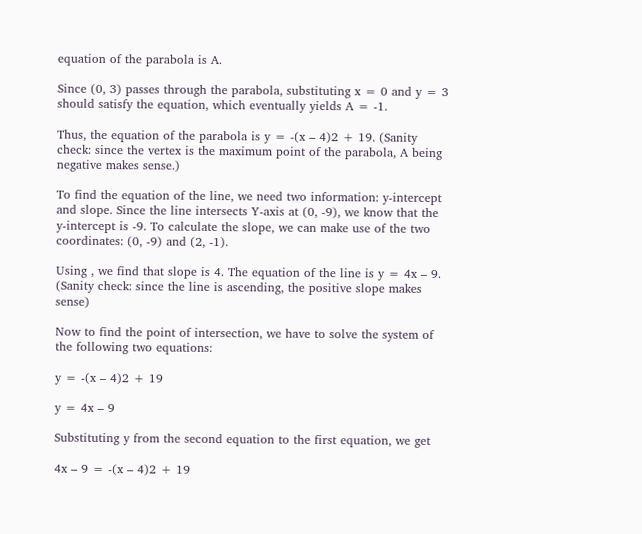equation of the parabola is A.

Since (0, 3) passes through the parabola, substituting x = 0 and y = 3 should satisfy the equation, which eventually yields A = -1.

Thus, the equation of the parabola is y = -(x – 4)2 + 19. (Sanity check: since the vertex is the maximum point of the parabola, A being negative makes sense.)

To find the equation of the line, we need two information: y-intercept and slope. Since the line intersects Y-axis at (0, -9), we know that the y-intercept is -9. To calculate the slope, we can make use of the two coordinates: (0, -9) and (2, -1).

Using , we find that slope is 4. The equation of the line is y = 4x – 9. (Sanity check: since the line is ascending, the positive slope makes sense)

Now to find the point of intersection, we have to solve the system of the following two equations:

y = -(x – 4)2 + 19

y = 4x – 9

Substituting y from the second equation to the first equation, we get

4x – 9 = -(x – 4)2 + 19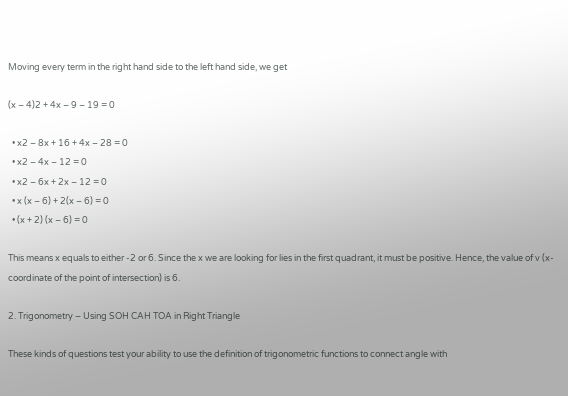Moving every term in the right hand side to the left hand side, we get

(x – 4)2 + 4x – 9 – 19 = 0

  • x2 – 8x + 16 + 4x – 28 = 0
  • x2 – 4x – 12 = 0
  • x2 – 6x + 2x – 12 = 0
  • x (x – 6) + 2(x – 6) = 0
  • (x + 2) (x – 6) = 0

This means x equals to either -2 or 6. Since the x we are looking for lies in the first quadrant, it must be positive. Hence, the value of v (x-coordinate of the point of intersection) is 6.

2. Trigonometry – Using SOH CAH TOA in Right Triangle

These kinds of questions test your ability to use the definition of trigonometric functions to connect angle with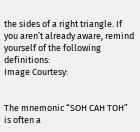the sides of a right triangle. If you aren’t already aware, remind yourself of the following definitions:
Image Courtesy:


The mnemonic “SOH CAH TOH” is often a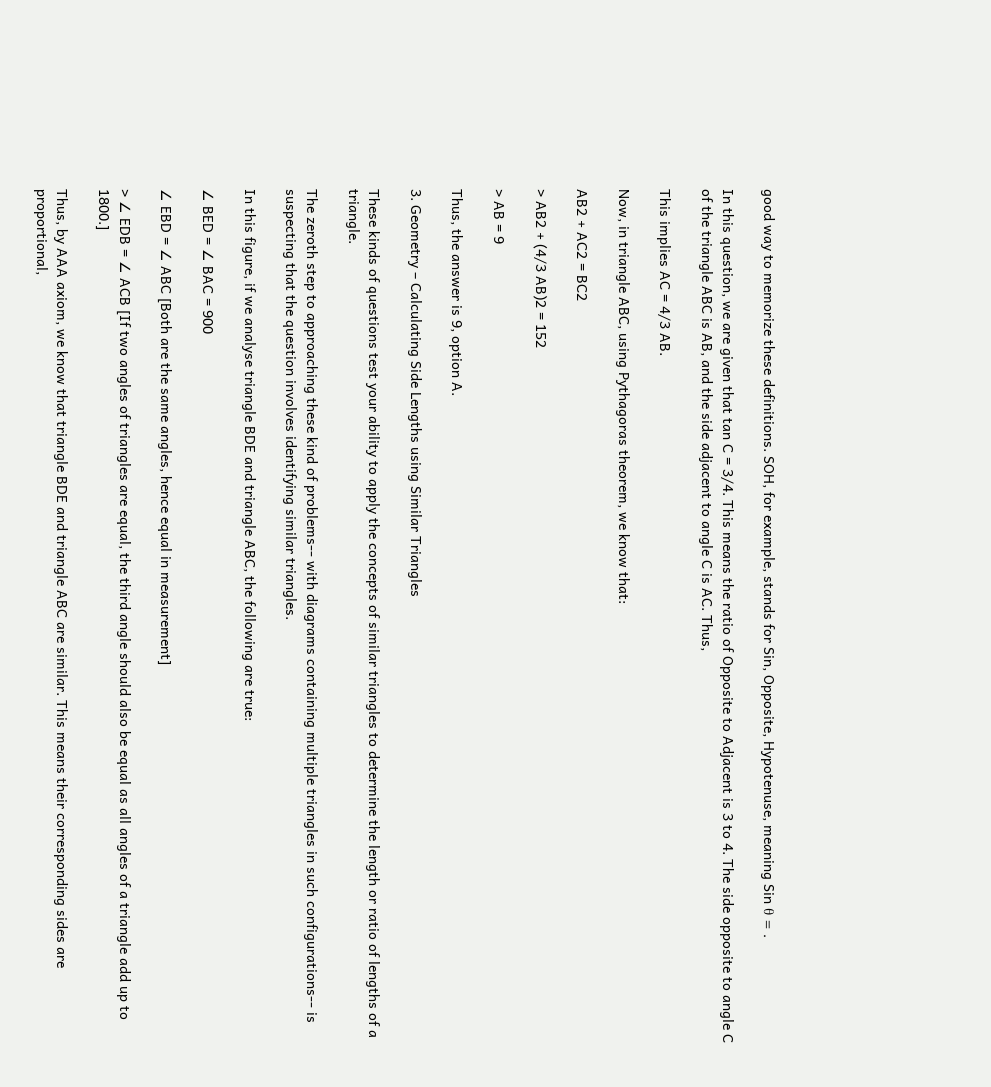good way to memorize these definitions. SOH, for example, stands for Sin, Opposite, Hypotenuse, meaning Sin θ = .

In this question, we are given that tan C = 3/4. This means the ratio of Opposite to Adjacent is 3 to 4. The side opposite to angle C of the triangle ABC is AB, and the side adjacent to angle C is AC. Thus,

This implies AC = 4/3 AB.

Now, in triangle ABC, using Pythagoras theorem, we know that:

AB2 + AC2 = BC2

> AB2 + (4/3 AB)2 = 152

> AB = 9

Thus, the answer is 9, option A.

3. Geometry – Calculating Side Lengths using Similar Triangles

These kinds of questions test your ability to apply the concepts of similar triangles to determine the length or ratio of lengths of a triangle.

The zeroth step to approaching these kind of problems-- with diagrams containing multiple triangles in such configurations-- is suspecting that the question involves identifying similar triangles.

In this figure, if we analyse triangle BDE and triangle ABC, the following are true:

∠ BED = ∠ BAC = 900

∠ EBD = ∠ ABC [Both are the same angles, hence equal in measurement]

> ∠ EDB = ∠ ACB [If two angles of triangles are equal, the third angle should also be equal as all angles of a triangle add up to 1800.]

Thus, by AAA axiom, we know that triangle BDE and triangle ABC are similar. This means their corresponding sides are proportional,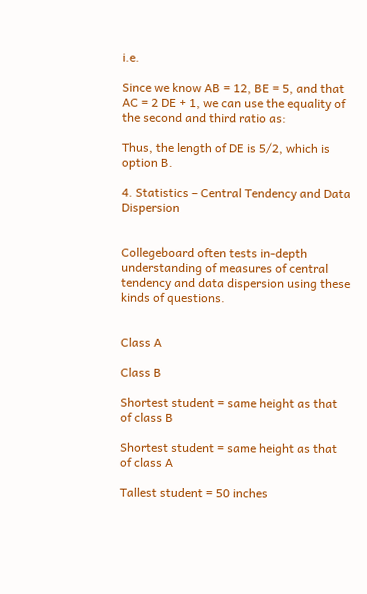i.e.

Since we know AB = 12, BE = 5, and that AC = 2 DE + 1, we can use the equality of the second and third ratio as:

Thus, the length of DE is 5/2, which is option B.

4. Statistics – Central Tendency and Data Dispersion


Collegeboard often tests in-depth understanding of measures of central tendency and data dispersion using these kinds of questions.


Class A

Class B

Shortest student = same height as that of class B

Shortest student = same height as that of class A

Tallest student = 50 inches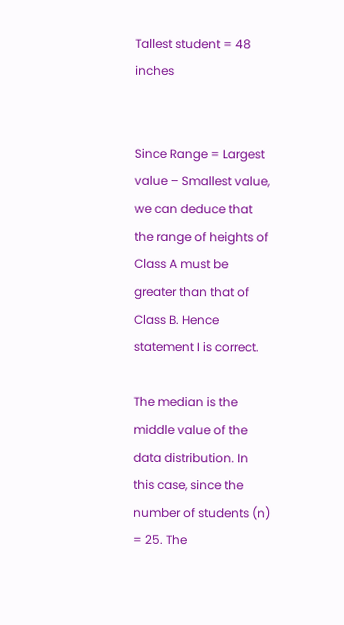Tallest student = 48 inches


Since Range = Largest value – Smallest value, we can deduce that the range of heights of Class A must be greater than that of Class B. Hence statement I is correct.

The median is the middle value of the data distribution. In this case, since the number of students (n) = 25. The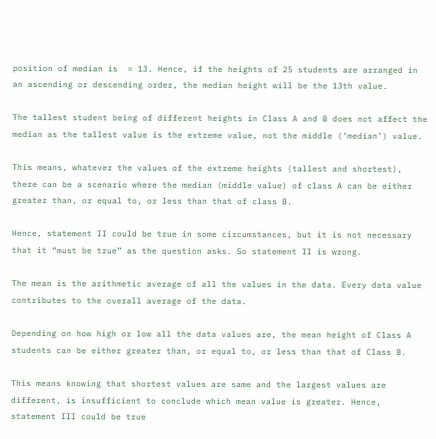position of median is  = 13. Hence, if the heights of 25 students are arranged in an ascending or descending order, the median height will be the 13th value.

The tallest student being of different heights in Class A and B does not affect the median as the tallest value is the extreme value, not the middle (‘median’) value.

This means, whatever the values of the extreme heights (tallest and shortest), there can be a scenario where the median (middle value) of class A can be either greater than, or equal to, or less than that of class B.

Hence, statement II could be true in some circumstances, but it is not necessary that it “must be true” as the question asks. So statement II is wrong.

The mean is the arithmetic average of all the values in the data. Every data value contributes to the overall average of the data.

Depending on how high or low all the data values are, the mean height of Class A students can be either greater than, or equal to, or less than that of Class B.

This means knowing that shortest values are same and the largest values are different, is insufficient to conclude which mean value is greater. Hence, statement III could be true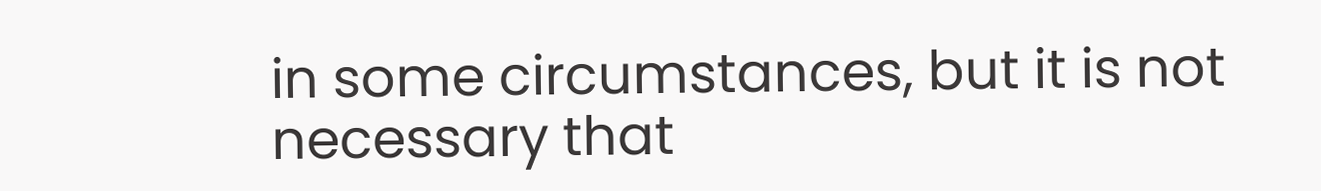in some circumstances, but it is not necessary that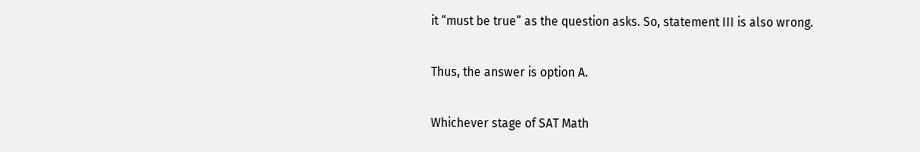it “must be true” as the question asks. So, statement III is also wrong.

Thus, the answer is option A.

Whichever stage of SAT Math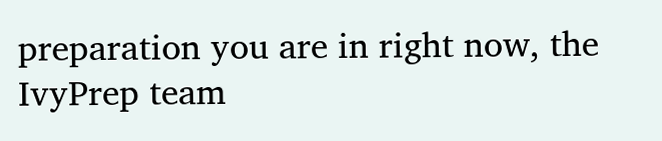preparation you are in right now, the IvyPrep team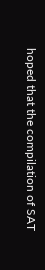hoped that the compilation of SAT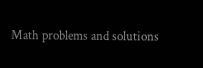Math problems and solutions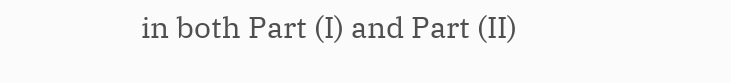in both Part (I) and Part (II)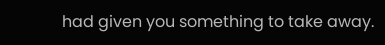had given you something to take away.